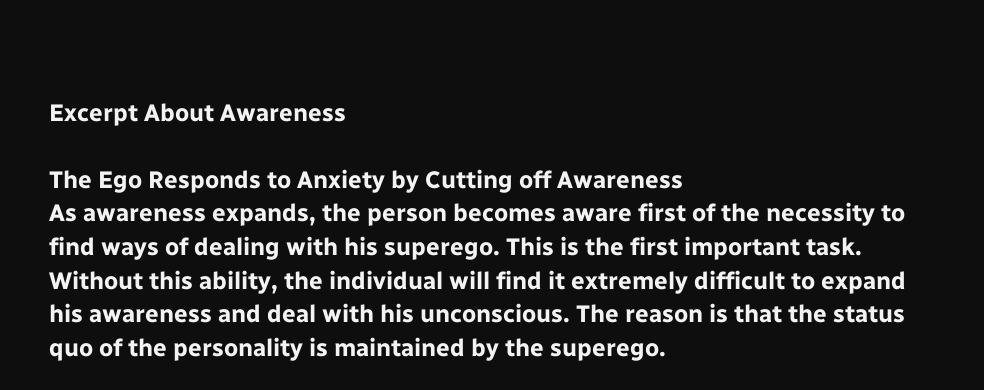Excerpt About Awareness

The Ego Responds to Anxiety by Cutting off Awareness
As awareness expands, the person becomes aware first of the necessity to find ways of dealing with his superego. This is the first important task. Without this ability, the individual will find it extremely difficult to expand his awareness and deal with his unconscious. The reason is that the status quo of the personality is maintained by the superego.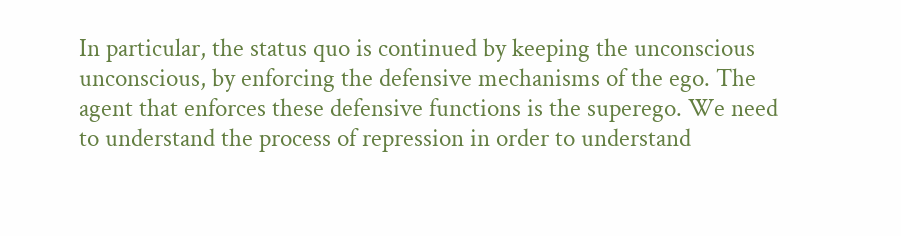In particular, the status quo is continued by keeping the unconscious unconscious, by enforcing the defensive mechanisms of the ego. The agent that enforces these defensive functions is the superego. We need to understand the process of repression in order to understand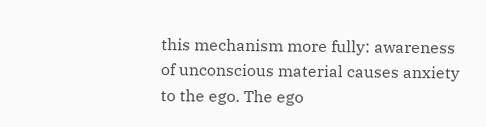this mechanism more fully: awareness of unconscious material causes anxiety to the ego. The ego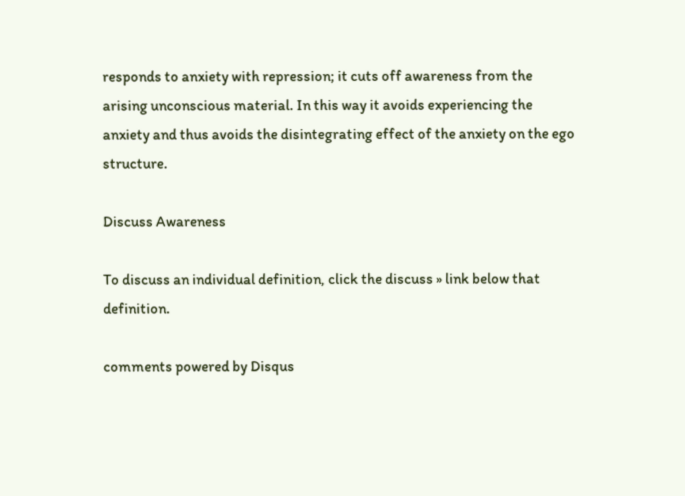responds to anxiety with repression; it cuts off awareness from the arising unconscious material. In this way it avoids experiencing the anxiety and thus avoids the disintegrating effect of the anxiety on the ego structure.

Discuss Awareness

To discuss an individual definition, click the discuss » link below that definition.

comments powered by Disqus